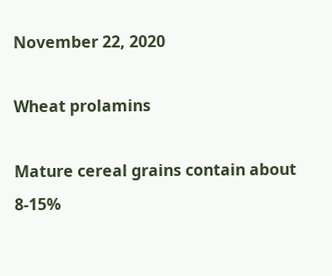November 22, 2020

Wheat prolamins

Mature cereal grains contain about 8-15%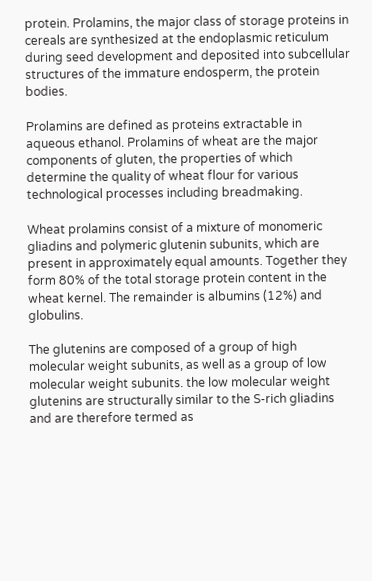protein. Prolamins, the major class of storage proteins in cereals are synthesized at the endoplasmic reticulum during seed development and deposited into subcellular structures of the immature endosperm, the protein bodies.

Prolamins are defined as proteins extractable in aqueous ethanol. Prolamins of wheat are the major components of gluten, the properties of which determine the quality of wheat flour for various technological processes including breadmaking.

Wheat prolamins consist of a mixture of monomeric gliadins and polymeric glutenin subunits, which are present in approximately equal amounts. Together they form 80% of the total storage protein content in the wheat kernel. The remainder is albumins (12%) and globulins.

The glutenins are composed of a group of high molecular weight subunits, as well as a group of low molecular weight subunits. the low molecular weight glutenins are structurally similar to the S-rich gliadins and are therefore termed as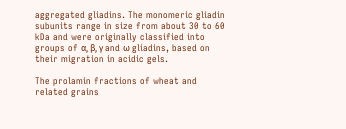aggregated gliadins. The monomeric gliadin subunits range in size from about 30 to 60 kDa and were originally classified into groups of α, β, γ and ω gliadins, based on their migration in acidic gels.

The prolamin fractions of wheat and related grains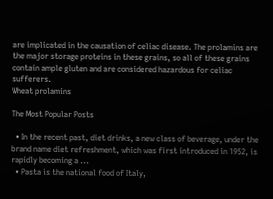are implicated in the causation of celiac disease. The prolamins are the major storage proteins in these grains, so all of these grains contain ample gluten and are considered hazardous for celiac sufferers.
Wheat prolamins

The Most Popular Posts

  • In the recent past, diet drinks, a new class of beverage, under the brand name diet refreshment, which was first introduced in 1952, is rapidly becoming a ...
  • Pasta is the national food of Italy,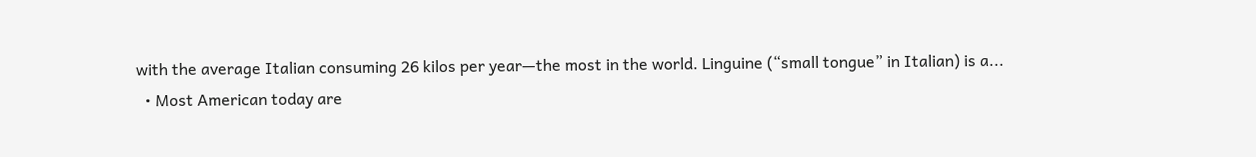with the average Italian consuming 26 kilos per year—the most in the world. Linguine (“small tongue” in Italian) is a...
  • Most American today are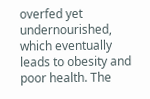overfed yet undernourished, which eventually leads to obesity and poor health. The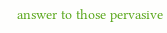answer to those pervasive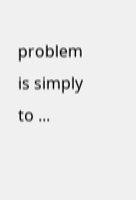problem is simply to ...